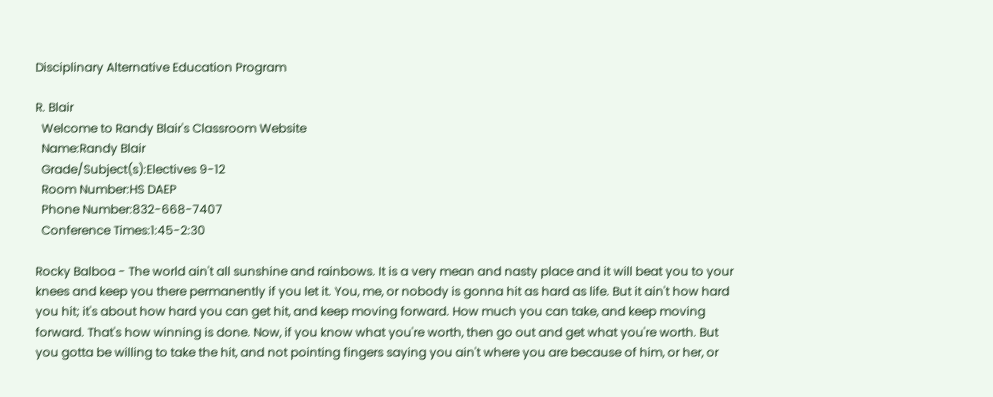Disciplinary Alternative Education Program

R. Blair
  Welcome to Randy Blair's Classroom Website
  Name:Randy Blair
  Grade/Subject(s):Electives 9-12
  Room Number:HS DAEP
  Phone Number:832-668-7407
  Conference Times:1:45-2:30

Rocky Balboa - The world ain't all sunshine and rainbows. It is a very mean and nasty place and it will beat you to your knees and keep you there permanently if you let it. You, me, or nobody is gonna hit as hard as life. But it ain't how hard you hit; it's about how hard you can get hit, and keep moving forward. How much you can take, and keep moving forward. That's how winning is done. Now, if you know what you're worth, then go out and get what you're worth. But you gotta be willing to take the hit, and not pointing fingers saying you ain't where you are because of him, or her, or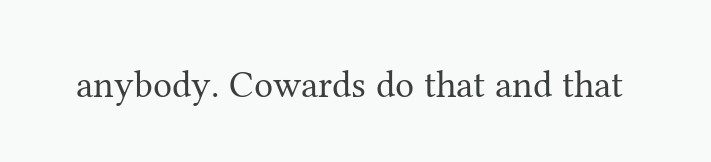anybody. Cowards do that and that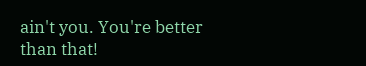ain't you. You're better than that!